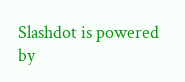Slashdot is powered by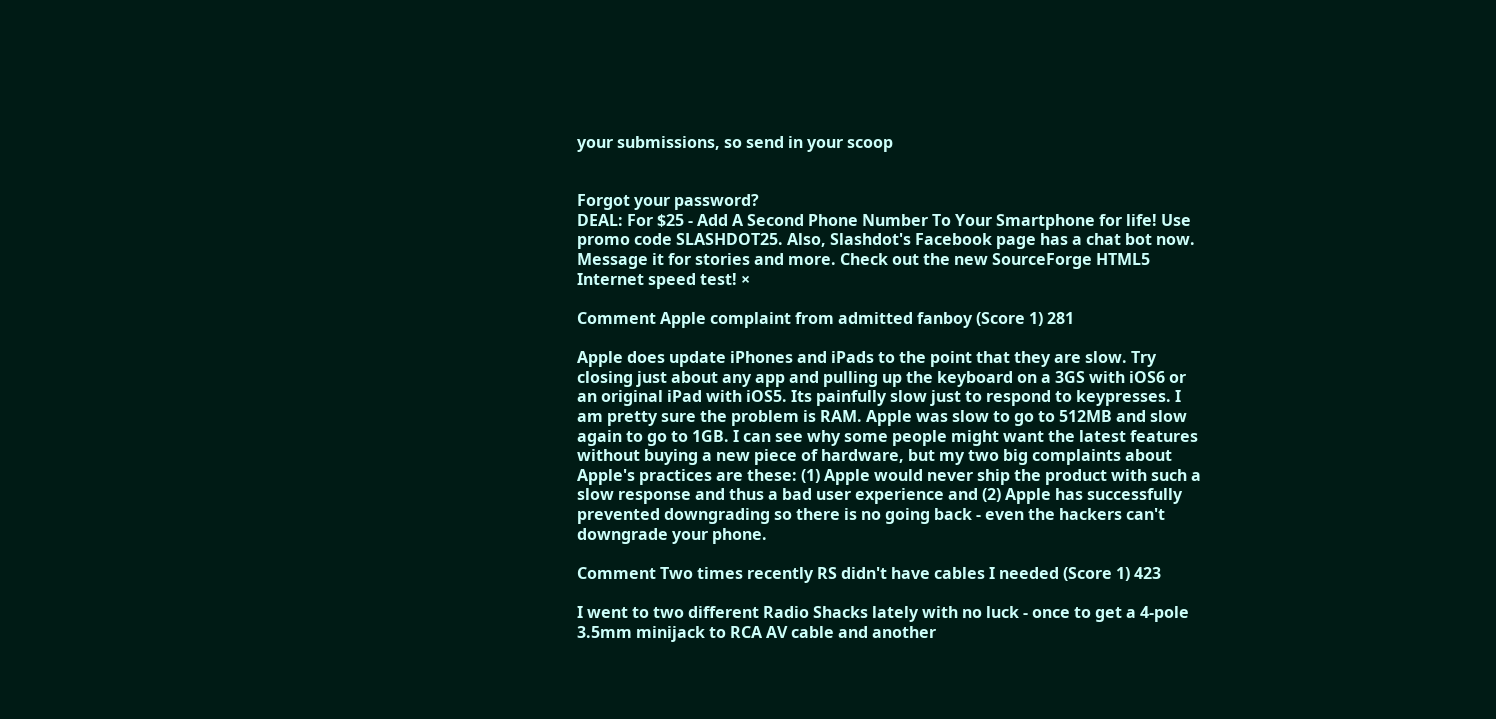your submissions, so send in your scoop


Forgot your password?
DEAL: For $25 - Add A Second Phone Number To Your Smartphone for life! Use promo code SLASHDOT25. Also, Slashdot's Facebook page has a chat bot now. Message it for stories and more. Check out the new SourceForge HTML5 Internet speed test! ×

Comment Apple complaint from admitted fanboy (Score 1) 281

Apple does update iPhones and iPads to the point that they are slow. Try closing just about any app and pulling up the keyboard on a 3GS with iOS6 or an original iPad with iOS5. Its painfully slow just to respond to keypresses. I am pretty sure the problem is RAM. Apple was slow to go to 512MB and slow again to go to 1GB. I can see why some people might want the latest features without buying a new piece of hardware, but my two big complaints about Apple's practices are these: (1) Apple would never ship the product with such a slow response and thus a bad user experience and (2) Apple has successfully prevented downgrading so there is no going back - even the hackers can't downgrade your phone.

Comment Two times recently RS didn't have cables I needed (Score 1) 423

I went to two different Radio Shacks lately with no luck - once to get a 4-pole 3.5mm minijack to RCA AV cable and another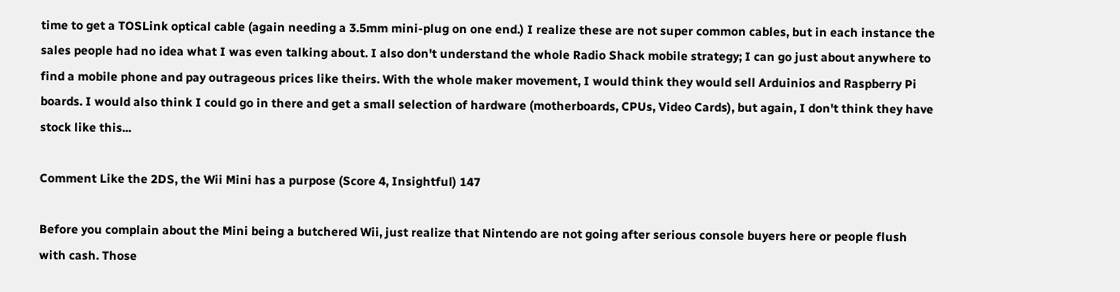time to get a TOSLink optical cable (again needing a 3.5mm mini-plug on one end.) I realize these are not super common cables, but in each instance the sales people had no idea what I was even talking about. I also don't understand the whole Radio Shack mobile strategy; I can go just about anywhere to find a mobile phone and pay outrageous prices like theirs. With the whole maker movement, I would think they would sell Arduinios and Raspberry Pi boards. I would also think I could go in there and get a small selection of hardware (motherboards, CPUs, Video Cards), but again, I don't think they have stock like this...

Comment Like the 2DS, the Wii Mini has a purpose (Score 4, Insightful) 147

Before you complain about the Mini being a butchered Wii, just realize that Nintendo are not going after serious console buyers here or people flush with cash. Those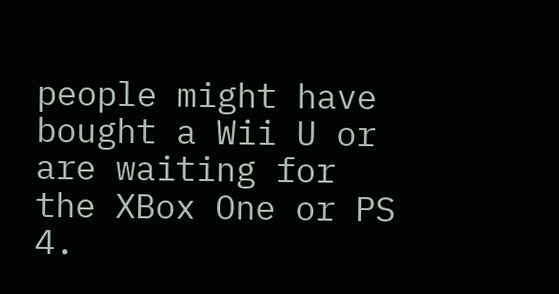people might have bought a Wii U or are waiting for the XBox One or PS 4.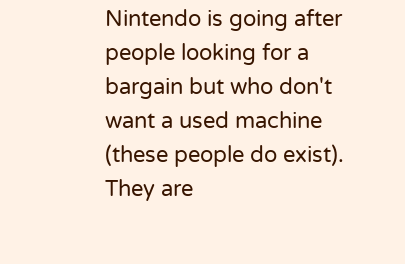Nintendo is going after people looking for a bargain but who don't want a used machine (these people do exist). They are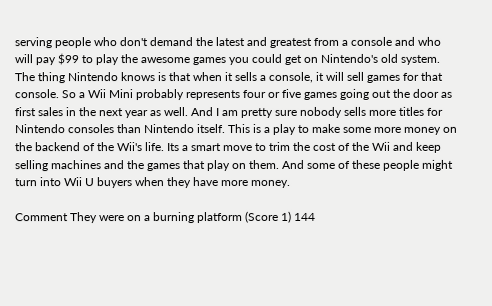serving people who don't demand the latest and greatest from a console and who will pay $99 to play the awesome games you could get on Nintendo's old system. The thing Nintendo knows is that when it sells a console, it will sell games for that console. So a Wii Mini probably represents four or five games going out the door as first sales in the next year as well. And I am pretty sure nobody sells more titles for Nintendo consoles than Nintendo itself. This is a play to make some more money on the backend of the Wii's life. Its a smart move to trim the cost of the Wii and keep selling machines and the games that play on them. And some of these people might turn into Wii U buyers when they have more money.

Comment They were on a burning platform (Score 1) 144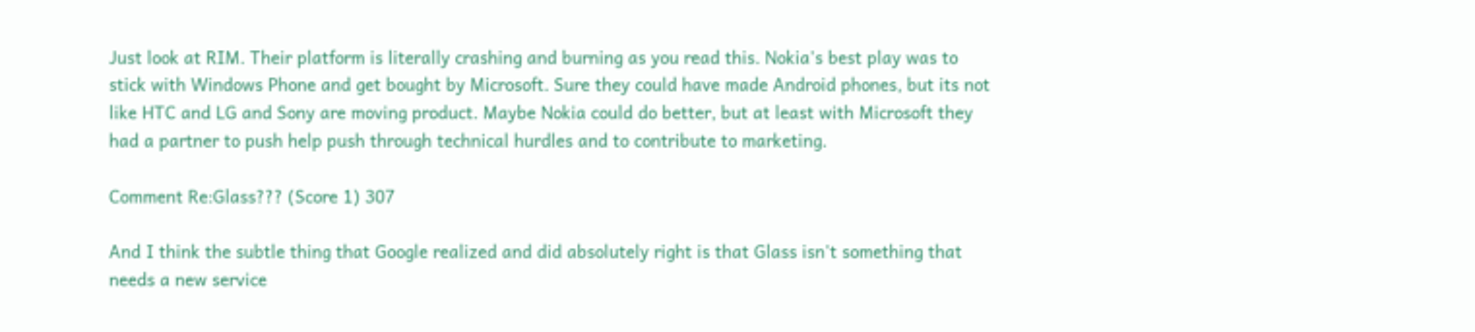Just look at RIM. Their platform is literally crashing and burning as you read this. Nokia's best play was to stick with Windows Phone and get bought by Microsoft. Sure they could have made Android phones, but its not like HTC and LG and Sony are moving product. Maybe Nokia could do better, but at least with Microsoft they had a partner to push help push through technical hurdles and to contribute to marketing.

Comment Re:Glass??? (Score 1) 307

And I think the subtle thing that Google realized and did absolutely right is that Glass isn't something that needs a new service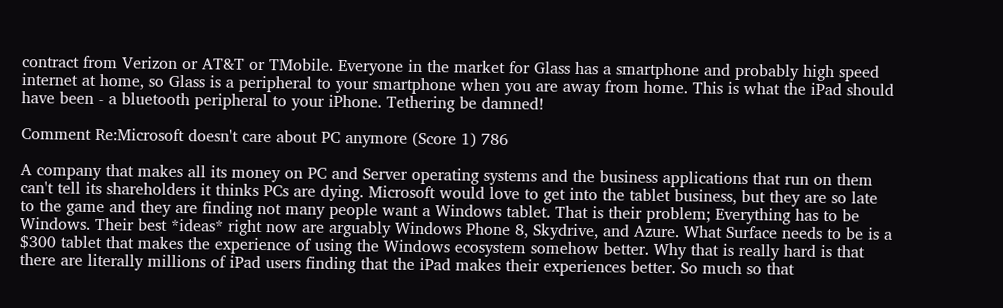contract from Verizon or AT&T or TMobile. Everyone in the market for Glass has a smartphone and probably high speed internet at home, so Glass is a peripheral to your smartphone when you are away from home. This is what the iPad should have been - a bluetooth peripheral to your iPhone. Tethering be damned!

Comment Re:Microsoft doesn't care about PC anymore (Score 1) 786

A company that makes all its money on PC and Server operating systems and the business applications that run on them can't tell its shareholders it thinks PCs are dying. Microsoft would love to get into the tablet business, but they are so late to the game and they are finding not many people want a Windows tablet. That is their problem; Everything has to be Windows. Their best *ideas* right now are arguably Windows Phone 8, Skydrive, and Azure. What Surface needs to be is a $300 tablet that makes the experience of using the Windows ecosystem somehow better. Why that is really hard is that there are literally millions of iPad users finding that the iPad makes their experiences better. So much so that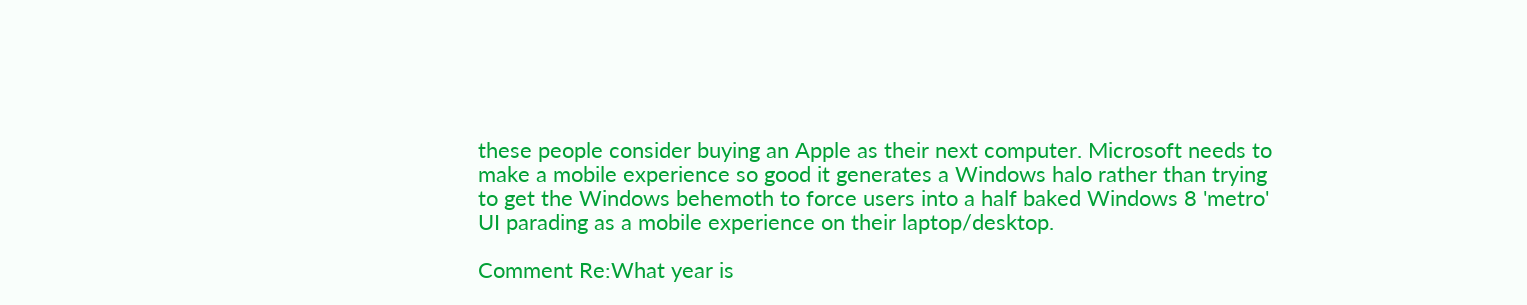these people consider buying an Apple as their next computer. Microsoft needs to make a mobile experience so good it generates a Windows halo rather than trying to get the Windows behemoth to force users into a half baked Windows 8 'metro' UI parading as a mobile experience on their laptop/desktop.

Comment Re:What year is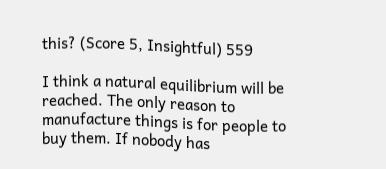this? (Score 5, Insightful) 559

I think a natural equilibrium will be reached. The only reason to manufacture things is for people to buy them. If nobody has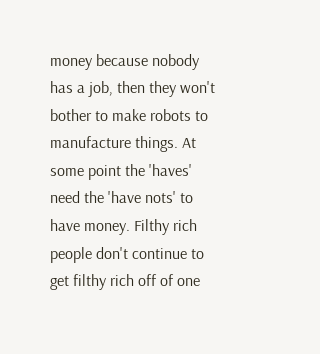money because nobody has a job, then they won't bother to make robots to manufacture things. At some point the 'haves' need the 'have nots' to have money. Filthy rich people don't continue to get filthy rich off of one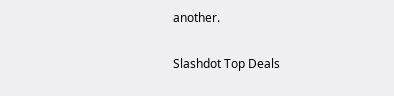another.

Slashdot Top Deals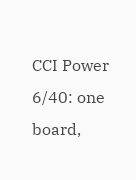CCI Power 6/40: one board,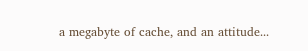a megabyte of cache, and an attitude...